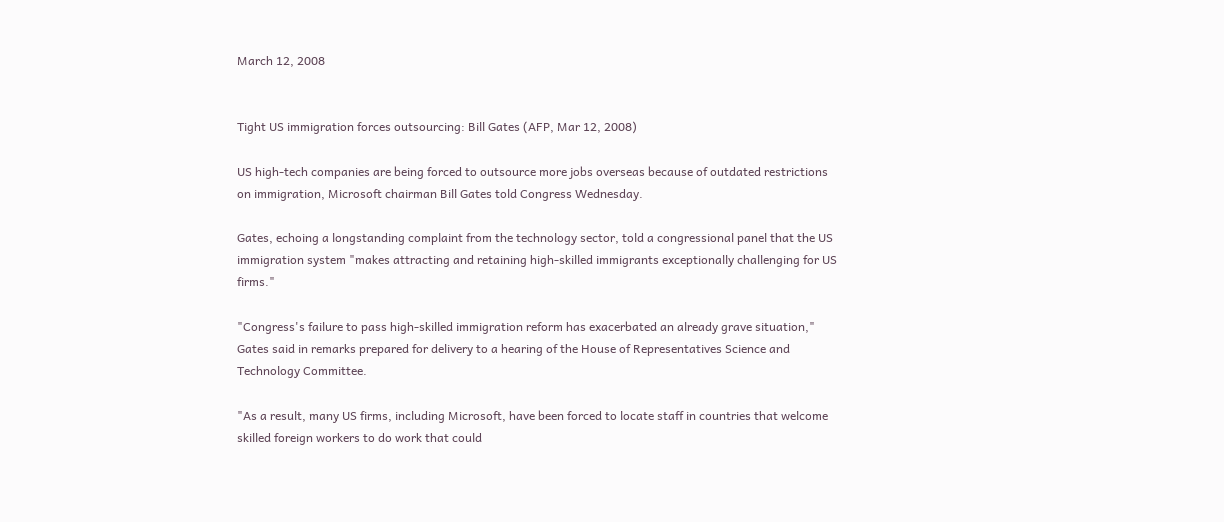March 12, 2008


Tight US immigration forces outsourcing: Bill Gates (AFP, Mar 12, 2008)

US high-tech companies are being forced to outsource more jobs overseas because of outdated restrictions on immigration, Microsoft chairman Bill Gates told Congress Wednesday.

Gates, echoing a longstanding complaint from the technology sector, told a congressional panel that the US immigration system "makes attracting and retaining high-skilled immigrants exceptionally challenging for US firms."

"Congress's failure to pass high-skilled immigration reform has exacerbated an already grave situation," Gates said in remarks prepared for delivery to a hearing of the House of Representatives Science and Technology Committee.

"As a result, many US firms, including Microsoft, have been forced to locate staff in countries that welcome skilled foreign workers to do work that could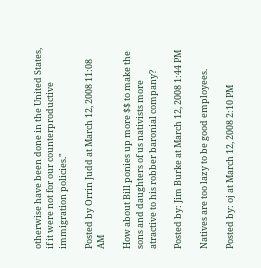otherwise have been done in the United States, if it were not for our counterproductive immigration policies."

Posted by Orrin Judd at March 12, 2008 11:08 AM

How about Bill ponies up more $$ to make the sons and daughters of us nativists more atractive to his robber baronial company?

Posted by: Jim Burke at March 12, 2008 1:44 PM

Natives are too lazy to be good employees.

Posted by: oj at March 12, 2008 2:10 PM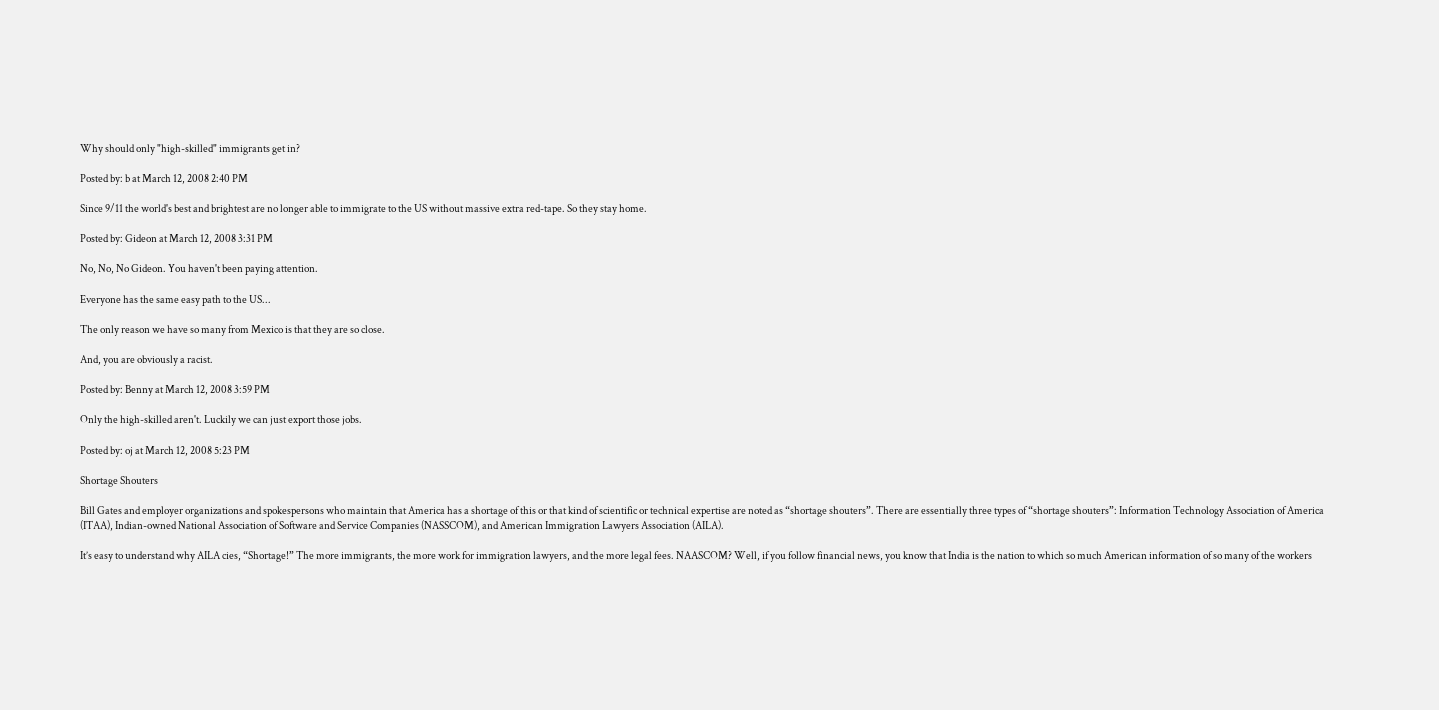Why should only "high-skilled" immigrants get in?

Posted by: b at March 12, 2008 2:40 PM

Since 9/11 the world's best and brightest are no longer able to immigrate to the US without massive extra red-tape. So they stay home.

Posted by: Gideon at March 12, 2008 3:31 PM

No, No, No Gideon. You haven't been paying attention.

Everyone has the same easy path to the US...

The only reason we have so many from Mexico is that they are so close.

And, you are obviously a racist.

Posted by: Benny at March 12, 2008 3:59 PM

Only the high-skilled aren't. Luckily we can just export those jobs.

Posted by: oj at March 12, 2008 5:23 PM

Shortage Shouters

Bill Gates and employer organizations and spokespersons who maintain that America has a shortage of this or that kind of scientific or technical expertise are noted as “shortage shouters”. There are essentially three types of “shortage shouters”: Information Technology Association of America (ITAA), Indian-owned National Association of Software and Service Companies (NASSCOM), and American Immigration Lawyers Association (AILA).

It’s easy to understand why AILA cies, “Shortage!” The more immigrants, the more work for immigration lawyers, and the more legal fees. NAASCOM? Well, if you follow financial news, you know that India is the nation to which so much American information of so many of the workers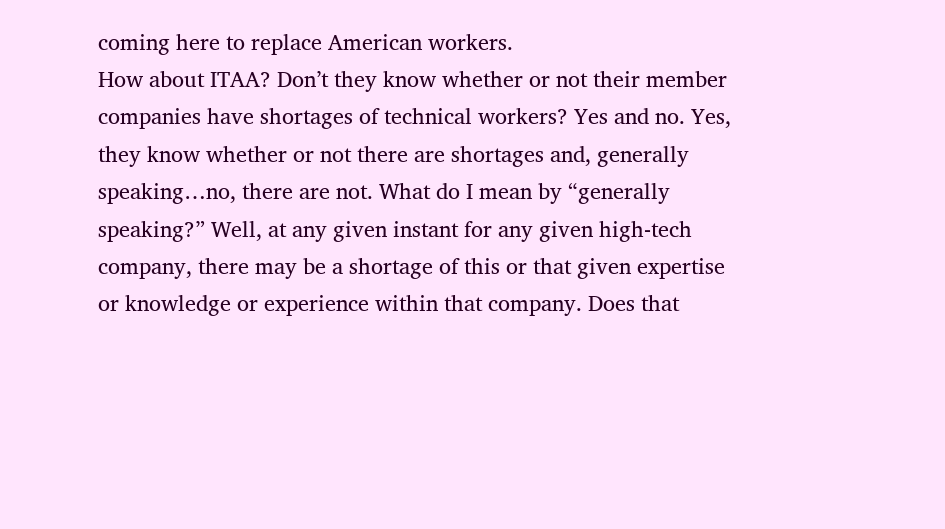coming here to replace American workers.
How about ITAA? Don’t they know whether or not their member companies have shortages of technical workers? Yes and no. Yes, they know whether or not there are shortages and, generally speaking…no, there are not. What do I mean by “generally speaking?” Well, at any given instant for any given high-tech company, there may be a shortage of this or that given expertise or knowledge or experience within that company. Does that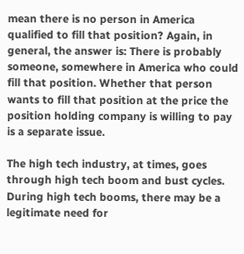mean there is no person in America qualified to fill that position? Again, in general, the answer is: There is probably someone, somewhere in America who could fill that position. Whether that person wants to fill that position at the price the position holding company is willing to pay is a separate issue.

The high tech industry, at times, goes through high tech boom and bust cycles. During high tech booms, there may be a legitimate need for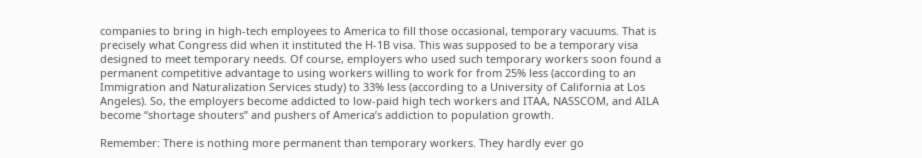companies to bring in high-tech employees to America to fill those occasional, temporary vacuums. That is precisely what Congress did when it instituted the H-1B visa. This was supposed to be a temporary visa designed to meet temporary needs. Of course, employers who used such temporary workers soon found a permanent competitive advantage to using workers willing to work for from 25% less (according to an Immigration and Naturalization Services study) to 33% less (according to a University of California at Los Angeles). So, the employers become addicted to low-paid high tech workers and ITAA, NASSCOM, and AILA become “shortage shouters” and pushers of America’s addiction to population growth.

Remember: There is nothing more permanent than temporary workers. They hardly ever go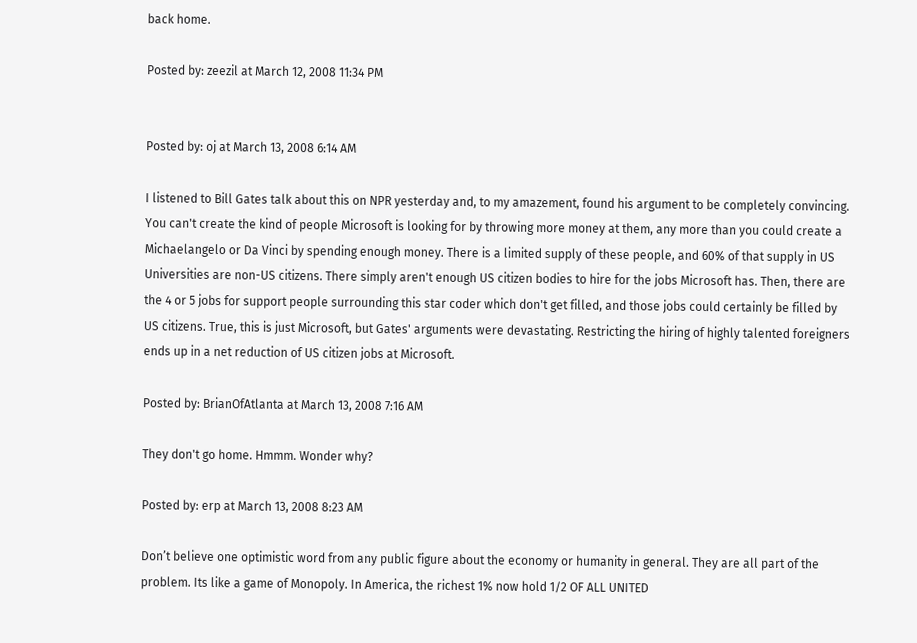back home.

Posted by: zeezil at March 12, 2008 11:34 PM


Posted by: oj at March 13, 2008 6:14 AM

I listened to Bill Gates talk about this on NPR yesterday and, to my amazement, found his argument to be completely convincing. You can't create the kind of people Microsoft is looking for by throwing more money at them, any more than you could create a Michaelangelo or Da Vinci by spending enough money. There is a limited supply of these people, and 60% of that supply in US Universities are non-US citizens. There simply aren't enough US citizen bodies to hire for the jobs Microsoft has. Then, there are the 4 or 5 jobs for support people surrounding this star coder which don't get filled, and those jobs could certainly be filled by US citizens. True, this is just Microsoft, but Gates' arguments were devastating. Restricting the hiring of highly talented foreigners ends up in a net reduction of US citizen jobs at Microsoft.

Posted by: BrianOfAtlanta at March 13, 2008 7:16 AM

They don't go home. Hmmm. Wonder why?

Posted by: erp at March 13, 2008 8:23 AM

Don’t believe one optimistic word from any public figure about the economy or humanity in general. They are all part of the problem. Its like a game of Monopoly. In America, the richest 1% now hold 1/2 OF ALL UNITED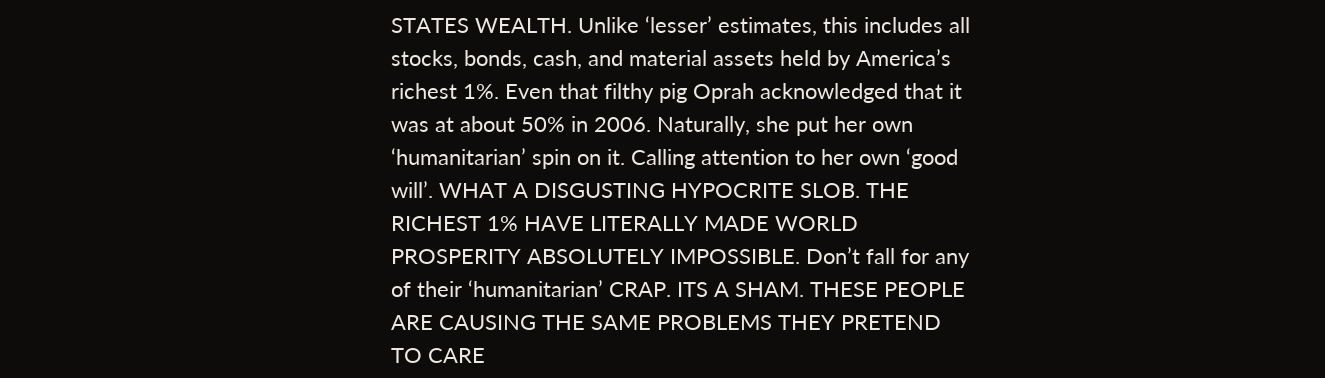STATES WEALTH. Unlike ‘lesser’ estimates, this includes all stocks, bonds, cash, and material assets held by America’s richest 1%. Even that filthy pig Oprah acknowledged that it was at about 50% in 2006. Naturally, she put her own ‘humanitarian’ spin on it. Calling attention to her own ‘good will’. WHAT A DISGUSTING HYPOCRITE SLOB. THE RICHEST 1% HAVE LITERALLY MADE WORLD PROSPERITY ABSOLUTELY IMPOSSIBLE. Don’t fall for any of their ‘humanitarian’ CRAP. ITS A SHAM. THESE PEOPLE ARE CAUSING THE SAME PROBLEMS THEY PRETEND TO CARE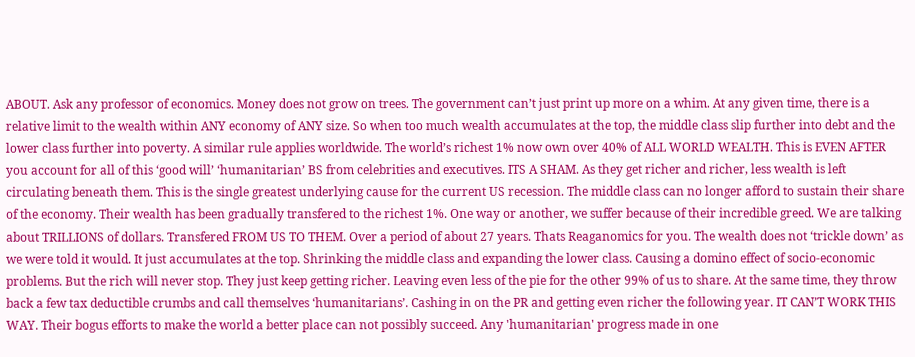ABOUT. Ask any professor of economics. Money does not grow on trees. The government can’t just print up more on a whim. At any given time, there is a relative limit to the wealth within ANY economy of ANY size. So when too much wealth accumulates at the top, the middle class slip further into debt and the lower class further into poverty. A similar rule applies worldwide. The world’s richest 1% now own over 40% of ALL WORLD WEALTH. This is EVEN AFTER you account for all of this ‘good will’ ‘humanitarian’ BS from celebrities and executives. ITS A SHAM. As they get richer and richer, less wealth is left circulating beneath them. This is the single greatest underlying cause for the current US recession. The middle class can no longer afford to sustain their share of the economy. Their wealth has been gradually transfered to the richest 1%. One way or another, we suffer because of their incredible greed. We are talking about TRILLIONS of dollars. Transfered FROM US TO THEM. Over a period of about 27 years. Thats Reaganomics for you. The wealth does not ‘trickle down’ as we were told it would. It just accumulates at the top. Shrinking the middle class and expanding the lower class. Causing a domino effect of socio-economic problems. But the rich will never stop. They just keep getting richer. Leaving even less of the pie for the other 99% of us to share. At the same time, they throw back a few tax deductible crumbs and call themselves ‘humanitarians’. Cashing in on the PR and getting even richer the following year. IT CAN’T WORK THIS WAY. Their bogus efforts to make the world a better place can not possibly succeed. Any 'humanitarian' progress made in one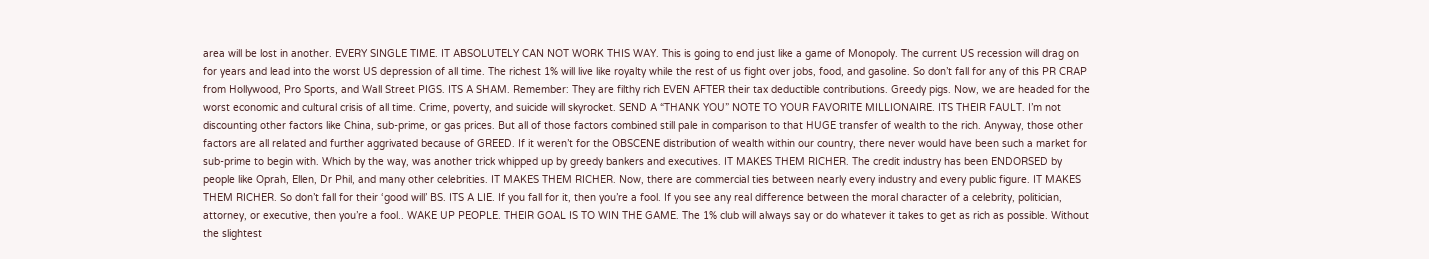area will be lost in another. EVERY SINGLE TIME. IT ABSOLUTELY CAN NOT WORK THIS WAY. This is going to end just like a game of Monopoly. The current US recession will drag on for years and lead into the worst US depression of all time. The richest 1% will live like royalty while the rest of us fight over jobs, food, and gasoline. So don’t fall for any of this PR CRAP from Hollywood, Pro Sports, and Wall Street PIGS. ITS A SHAM. Remember: They are filthy rich EVEN AFTER their tax deductible contributions. Greedy pigs. Now, we are headed for the worst economic and cultural crisis of all time. Crime, poverty, and suicide will skyrocket. SEND A “THANK YOU” NOTE TO YOUR FAVORITE MILLIONAIRE. ITS THEIR FAULT. I’m not discounting other factors like China, sub-prime, or gas prices. But all of those factors combined still pale in comparison to that HUGE transfer of wealth to the rich. Anyway, those other factors are all related and further aggrivated because of GREED. If it weren’t for the OBSCENE distribution of wealth within our country, there never would have been such a market for sub-prime to begin with. Which by the way, was another trick whipped up by greedy bankers and executives. IT MAKES THEM RICHER. The credit industry has been ENDORSED by people like Oprah, Ellen, Dr Phil, and many other celebrities. IT MAKES THEM RICHER. Now, there are commercial ties between nearly every industry and every public figure. IT MAKES THEM RICHER. So don’t fall for their ‘good will’ BS. ITS A LIE. If you fall for it, then you’re a fool. If you see any real difference between the moral character of a celebrity, politician, attorney, or executive, then you’re a fool.. WAKE UP PEOPLE. THEIR GOAL IS TO WIN THE GAME. The 1% club will always say or do whatever it takes to get as rich as possible. Without the slightest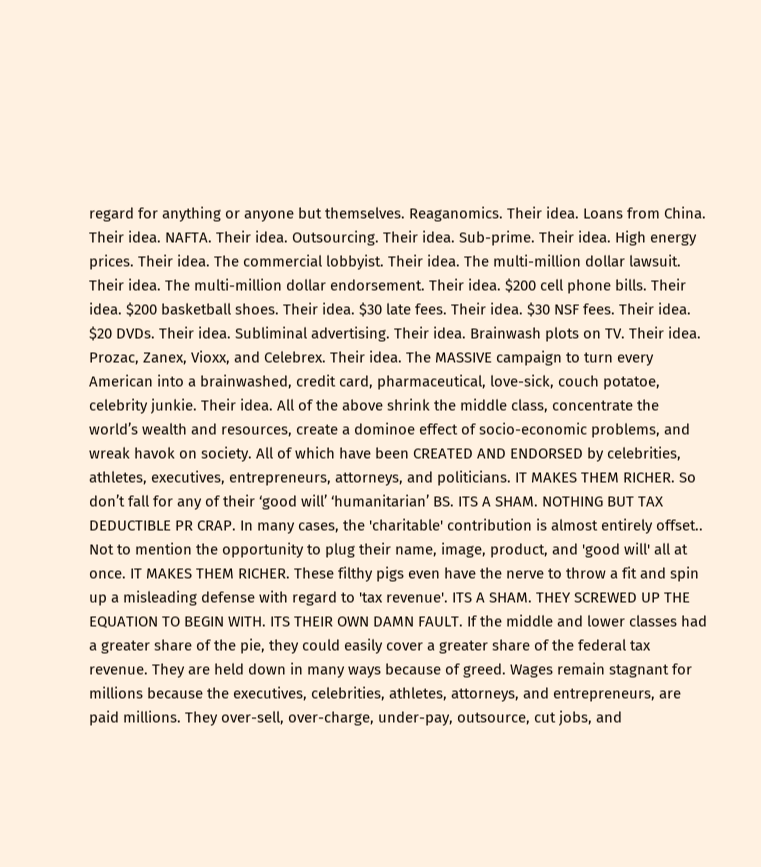regard for anything or anyone but themselves. Reaganomics. Their idea. Loans from China. Their idea. NAFTA. Their idea. Outsourcing. Their idea. Sub-prime. Their idea. High energy prices. Their idea. The commercial lobbyist. Their idea. The multi-million dollar lawsuit. Their idea. The multi-million dollar endorsement. Their idea. $200 cell phone bills. Their idea. $200 basketball shoes. Their idea. $30 late fees. Their idea. $30 NSF fees. Their idea. $20 DVDs. Their idea. Subliminal advertising. Their idea. Brainwash plots on TV. Their idea. Prozac, Zanex, Vioxx, and Celebrex. Their idea. The MASSIVE campaign to turn every American into a brainwashed, credit card, pharmaceutical, love-sick, couch potatoe, celebrity junkie. Their idea. All of the above shrink the middle class, concentrate the world’s wealth and resources, create a dominoe effect of socio-economic problems, and wreak havok on society. All of which have been CREATED AND ENDORSED by celebrities, athletes, executives, entrepreneurs, attorneys, and politicians. IT MAKES THEM RICHER. So don’t fall for any of their ‘good will’ ‘humanitarian’ BS. ITS A SHAM. NOTHING BUT TAX DEDUCTIBLE PR CRAP. In many cases, the 'charitable' contribution is almost entirely offset.. Not to mention the opportunity to plug their name, image, product, and 'good will' all at once. IT MAKES THEM RICHER. These filthy pigs even have the nerve to throw a fit and spin up a misleading defense with regard to 'tax revenue'. ITS A SHAM. THEY SCREWED UP THE EQUATION TO BEGIN WITH. ITS THEIR OWN DAMN FAULT. If the middle and lower classes had a greater share of the pie, they could easily cover a greater share of the federal tax revenue. They are held down in many ways because of greed. Wages remain stagnant for millions because the executives, celebrities, athletes, attorneys, and entrepreneurs, are paid millions. They over-sell, over-charge, under-pay, outsource, cut jobs, and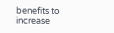benefits to increase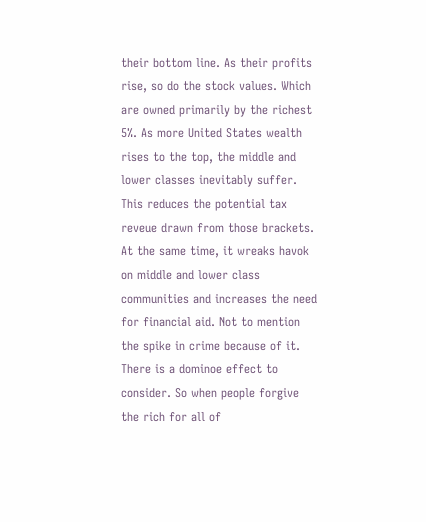their bottom line. As their profits rise, so do the stock values. Which are owned primarily by the richest 5%. As more United States wealth rises to the top, the middle and lower classes inevitably suffer. This reduces the potential tax reveue drawn from those brackets. At the same time, it wreaks havok on middle and lower class communities and increases the need for financial aid. Not to mention the spike in crime because of it. There is a dominoe effect to consider. So when people forgive the rich for all of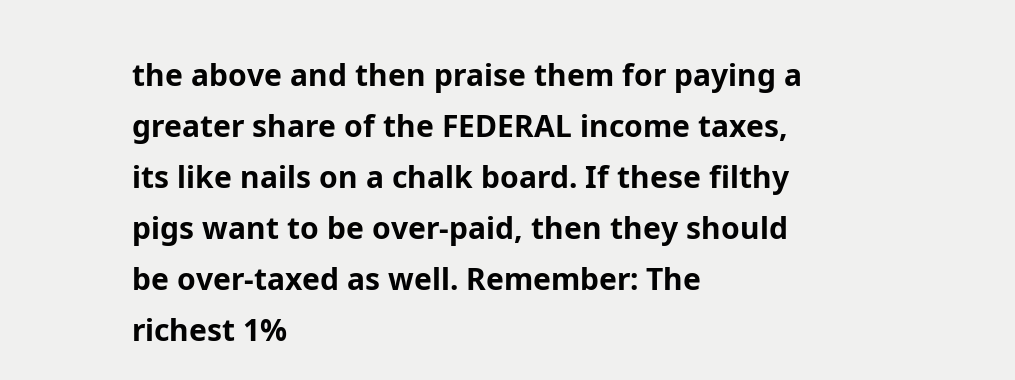the above and then praise them for paying a greater share of the FEDERAL income taxes, its like nails on a chalk board. If these filthy pigs want to be over-paid, then they should be over-taxed as well. Remember: The richest 1%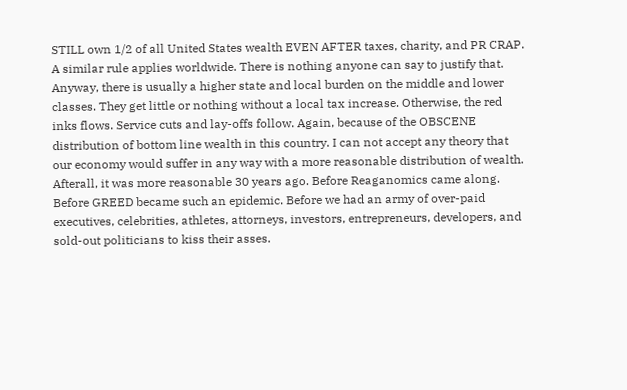STILL own 1/2 of all United States wealth EVEN AFTER taxes, charity, and PR CRAP. A similar rule applies worldwide. There is nothing anyone can say to justify that. Anyway, there is usually a higher state and local burden on the middle and lower classes. They get little or nothing without a local tax increase. Otherwise, the red inks flows. Service cuts and lay-offs follow. Again, because of the OBSCENE distribution of bottom line wealth in this country. I can not accept any theory that our economy would suffer in any way with a more reasonable distribution of wealth. Afterall, it was more reasonable 30 years ago. Before Reaganomics came along. Before GREED became such an epidemic. Before we had an army of over-paid executives, celebrities, athletes, attorneys, investors, entrepreneurs, developers, and sold-out politicians to kiss their asses.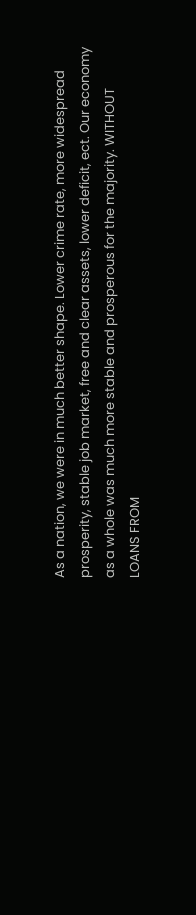As a nation, we were in much better shape. Lower crime rate, more widespread prosperity, stable job market, free and clear assets, lower deficit, ect. Our economy as a whole was much more stable and prosperous for the majority. WITHOUT LOANS FROM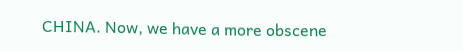CHINA. Now, we have a more obscene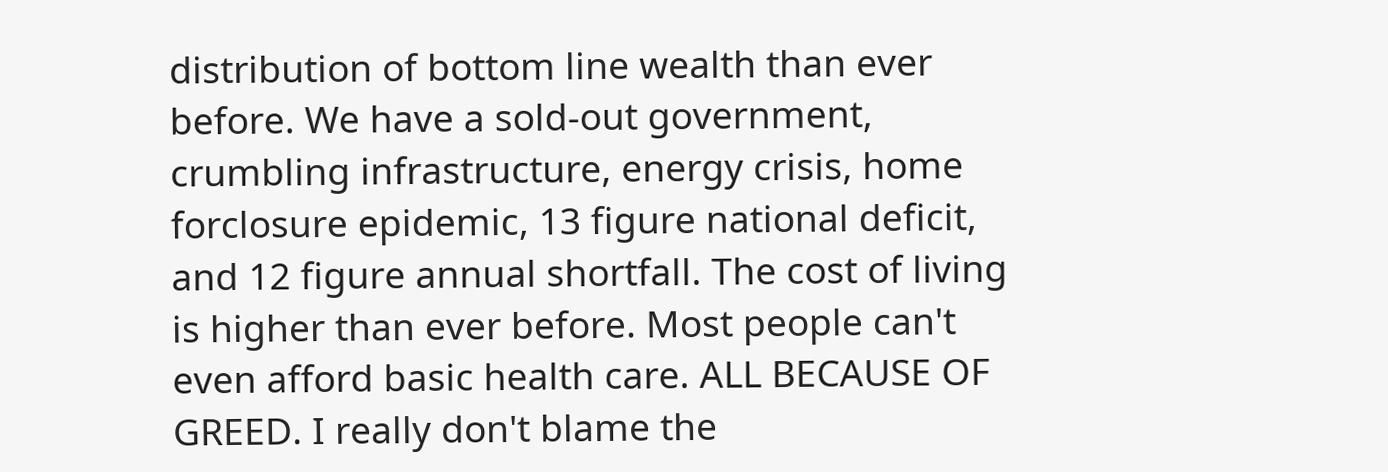distribution of bottom line wealth than ever before. We have a sold-out government, crumbling infrastructure, energy crisis, home forclosure epidemic, 13 figure national deficit, and 12 figure annual shortfall. The cost of living is higher than ever before. Most people can't even afford basic health care. ALL BECAUSE OF GREED. I really don't blame the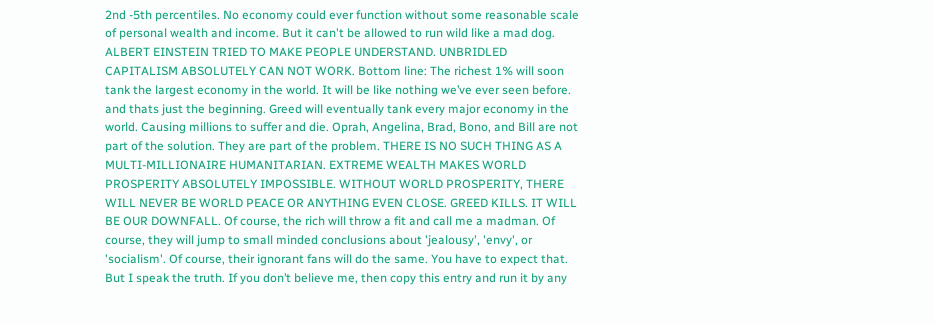2nd -5th percentiles. No economy could ever function without some reasonable scale of personal wealth and income. But it can't be allowed to run wild like a mad dog. ALBERT EINSTEIN TRIED TO MAKE PEOPLE UNDERSTAND. UNBRIDLED CAPITALISM ABSOLUTELY CAN NOT WORK. Bottom line: The richest 1% will soon tank the largest economy in the world. It will be like nothing we’ve ever seen before. and thats just the beginning. Greed will eventually tank every major economy in the world. Causing millions to suffer and die. Oprah, Angelina, Brad, Bono, and Bill are not part of the solution. They are part of the problem. THERE IS NO SUCH THING AS A MULTI-MILLIONAIRE HUMANITARIAN. EXTREME WEALTH MAKES WORLD PROSPERITY ABSOLUTELY IMPOSSIBLE. WITHOUT WORLD PROSPERITY, THERE WILL NEVER BE WORLD PEACE OR ANYTHING EVEN CLOSE. GREED KILLS. IT WILL BE OUR DOWNFALL. Of course, the rich will throw a fit and call me a madman. Of course, they will jump to small minded conclusions about 'jealousy', 'envy', or 'socialism'. Of course, their ignorant fans will do the same. You have to expect that. But I speak the truth. If you don’t believe me, then copy this entry and run it by any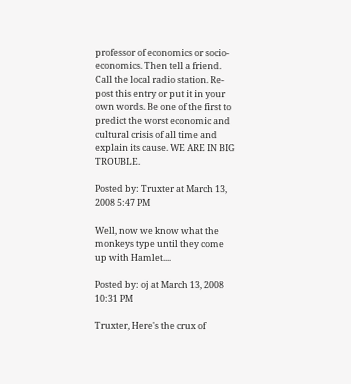professor of economics or socio-economics. Then tell a friend. Call the local radio station. Re-post this entry or put it in your own words. Be one of the first to predict the worst economic and cultural crisis of all time and explain its cause. WE ARE IN BIG TROUBLE.

Posted by: Truxter at March 13, 2008 5:47 PM

Well, now we know what the monkeys type until they come up with Hamlet....

Posted by: oj at March 13, 2008 10:31 PM

Truxter, Here's the crux of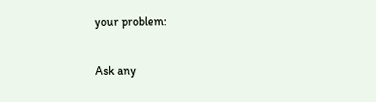your problem:

Ask any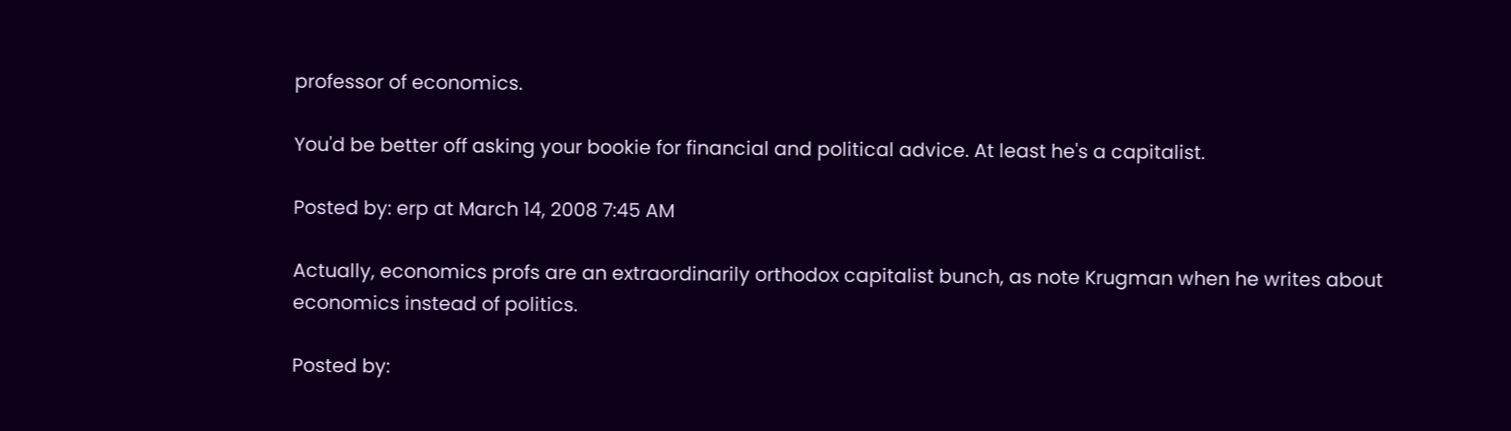professor of economics.

You'd be better off asking your bookie for financial and political advice. At least he's a capitalist.

Posted by: erp at March 14, 2008 7:45 AM

Actually, economics profs are an extraordinarily orthodox capitalist bunch, as note Krugman when he writes about economics instead of politics.

Posted by: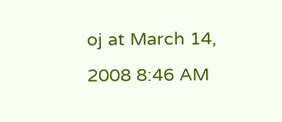oj at March 14, 2008 8:46 AM